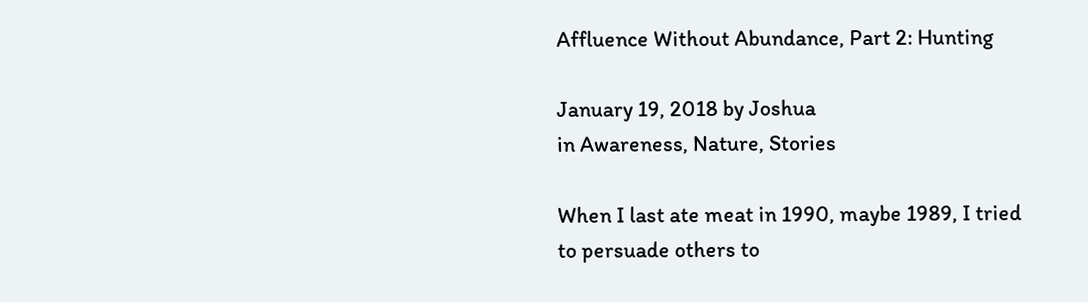Affluence Without Abundance, Part 2: Hunting

January 19, 2018 by Joshua
in Awareness, Nature, Stories

When I last ate meat in 1990, maybe 1989, I tried to persuade others to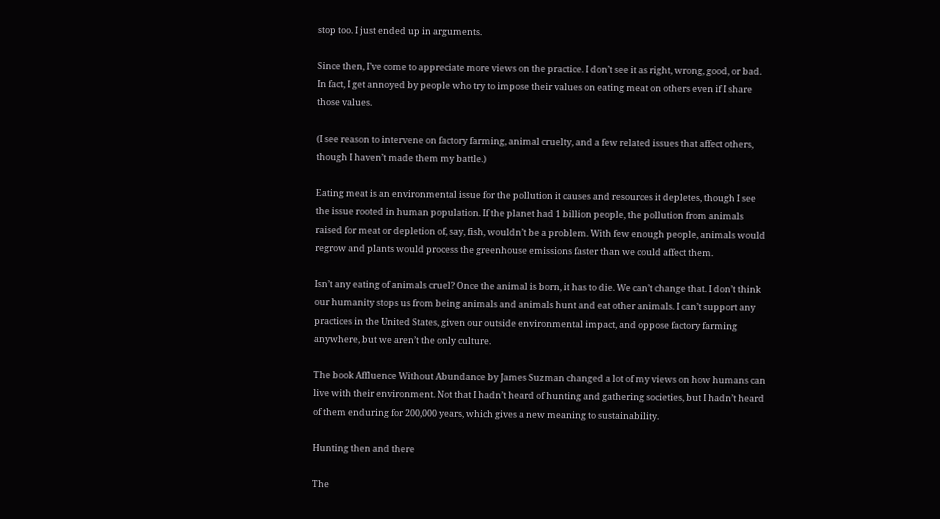stop too. I just ended up in arguments.

Since then, I’ve come to appreciate more views on the practice. I don’t see it as right, wrong, good, or bad. In fact, I get annoyed by people who try to impose their values on eating meat on others even if I share those values.

(I see reason to intervene on factory farming, animal cruelty, and a few related issues that affect others, though I haven’t made them my battle.)

Eating meat is an environmental issue for the pollution it causes and resources it depletes, though I see the issue rooted in human population. If the planet had 1 billion people, the pollution from animals raised for meat or depletion of, say, fish, wouldn’t be a problem. With few enough people, animals would regrow and plants would process the greenhouse emissions faster than we could affect them.

Isn’t any eating of animals cruel? Once the animal is born, it has to die. We can’t change that. I don’t think our humanity stops us from being animals and animals hunt and eat other animals. I can’t support any practices in the United States, given our outside environmental impact, and oppose factory farming anywhere, but we aren’t the only culture.

The book Affluence Without Abundance by James Suzman changed a lot of my views on how humans can live with their environment. Not that I hadn’t heard of hunting and gathering societies, but I hadn’t heard of them enduring for 200,000 years, which gives a new meaning to sustainability.

Hunting then and there

The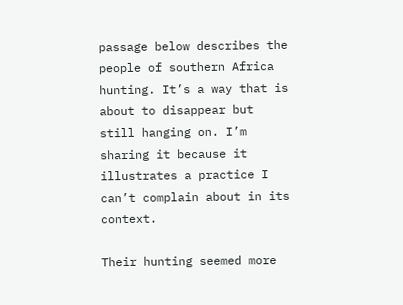passage below describes the people of southern Africa hunting. It’s a way that is about to disappear but still hanging on. I’m sharing it because it illustrates a practice I can’t complain about in its context.

Their hunting seemed more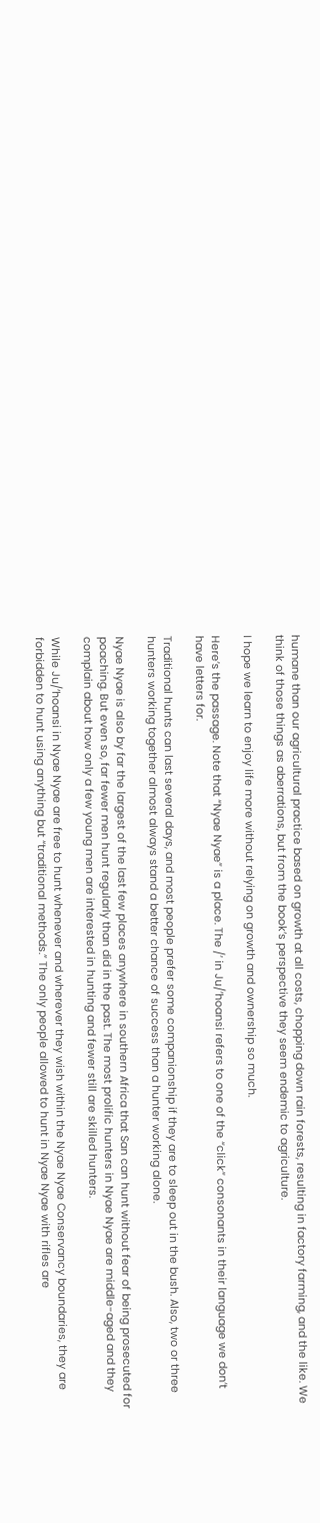humane than our agricultural practice based on growth at all costs, chopping down rain forests, resulting in factory farming, and the like. We think of those things as aberrations, but from the book’s perspective they seem endemic to agriculture.

I hope we learn to enjoy life more without relying on growth and ownership so much.

Here’s the passage. Note that “Nyae Nyae” is a place. The /’ in Ju/’hoansi refers to one of the “click” consonants in their language we don’t have letters for.

Traditional hunts can last several days, and most people prefer some companionship if they are to sleep out in the bush. Also, two or three hunters working together almost always stand a better chance of success than a hunter working alone.

Nyae Nyae is also by far the largest of the last few places anywhere in southern Africa that San can hunt without fear of being prosecuted for poaching. But even so, far fewer men hunt regularly than did in the past. The most prolific hunters in Nyae Nyae are middle-aged and they complain about how only a few young men are interested in hunting and fewer still are skilled hunters.

While Ju/’hoansi in Nyae Nyae are free to hunt whenever and wherever they wish within the Nyae Nyae Conservancy boundaries, they are forbidden to hunt using anything but “traditional methods.” The only people allowed to hunt in Nyae Nyae with rifles are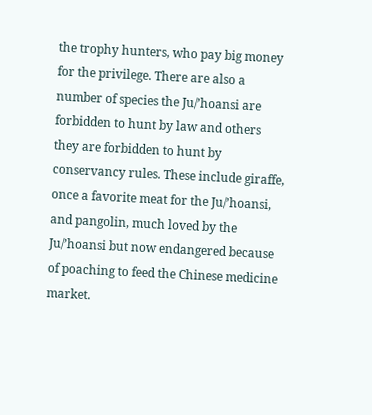the trophy hunters, who pay big money for the privilege. There are also a number of species the Ju/’hoansi are forbidden to hunt by law and others they are forbidden to hunt by conservancy rules. These include giraffe, once a favorite meat for the Ju/’hoansi, and pangolin, much loved by the Ju/’hoansi but now endangered because of poaching to feed the Chinese medicine market.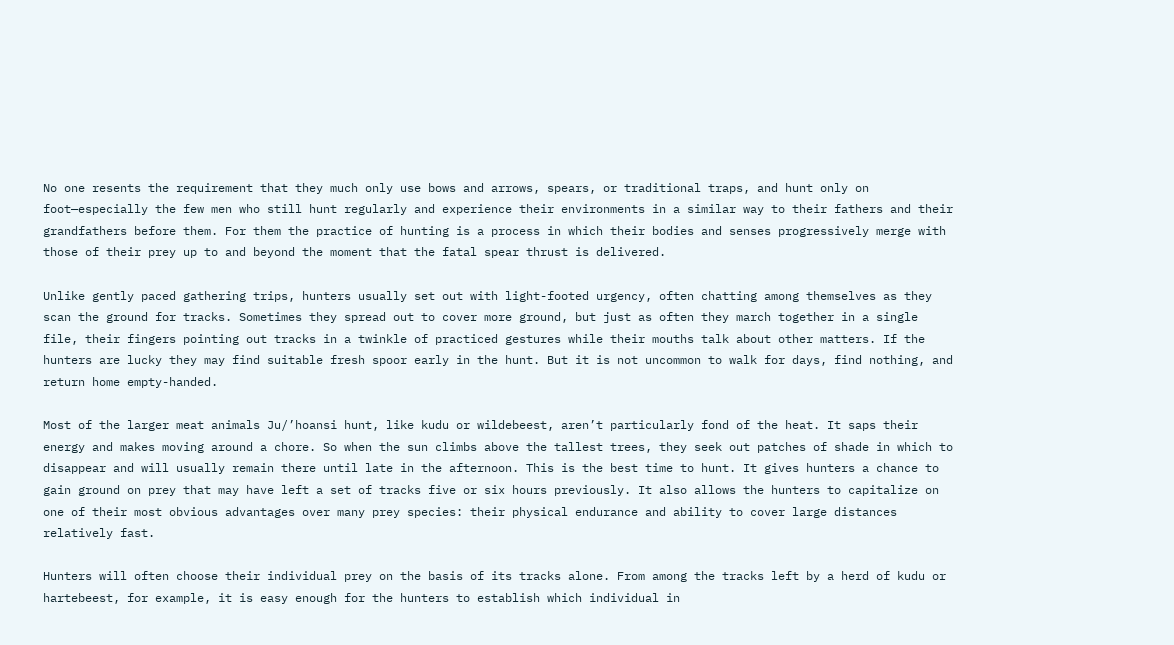No one resents the requirement that they much only use bows and arrows, spears, or traditional traps, and hunt only on foot—especially the few men who still hunt regularly and experience their environments in a similar way to their fathers and their grandfathers before them. For them the practice of hunting is a process in which their bodies and senses progressively merge with those of their prey up to and beyond the moment that the fatal spear thrust is delivered.

Unlike gently paced gathering trips, hunters usually set out with light-footed urgency, often chatting among themselves as they scan the ground for tracks. Sometimes they spread out to cover more ground, but just as often they march together in a single file, their fingers pointing out tracks in a twinkle of practiced gestures while their mouths talk about other matters. If the hunters are lucky they may find suitable fresh spoor early in the hunt. But it is not uncommon to walk for days, find nothing, and return home empty-handed.

Most of the larger meat animals Ju/’hoansi hunt, like kudu or wildebeest, aren’t particularly fond of the heat. It saps their energy and makes moving around a chore. So when the sun climbs above the tallest trees, they seek out patches of shade in which to disappear and will usually remain there until late in the afternoon. This is the best time to hunt. It gives hunters a chance to gain ground on prey that may have left a set of tracks five or six hours previously. It also allows the hunters to capitalize on one of their most obvious advantages over many prey species: their physical endurance and ability to cover large distances relatively fast.

Hunters will often choose their individual prey on the basis of its tracks alone. From among the tracks left by a herd of kudu or hartebeest, for example, it is easy enough for the hunters to establish which individual in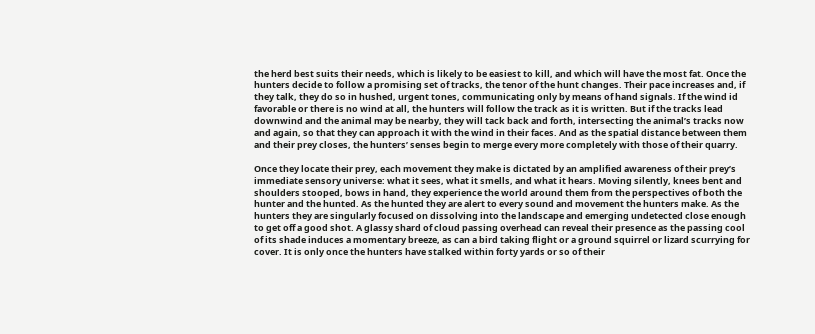the herd best suits their needs, which is likely to be easiest to kill, and which will have the most fat. Once the hunters decide to follow a promising set of tracks, the tenor of the hunt changes. Their pace increases and, if they talk, they do so in hushed, urgent tones, communicating only by means of hand signals. If the wind id favorable or there is no wind at all, the hunters will follow the track as it is written. But if the tracks lead downwind and the animal may be nearby, they will tack back and forth, intersecting the animal’s tracks now and again, so that they can approach it with the wind in their faces. And as the spatial distance between them and their prey closes, the hunters’ senses begin to merge every more completely with those of their quarry.

Once they locate their prey, each movement they make is dictated by an amplified awareness of their prey’s immediate sensory universe: what it sees, what it smells, and what it hears. Moving silently, knees bent and shoulders stooped, bows in hand, they experience the world around them from the perspectives of both the hunter and the hunted. As the hunted they are alert to every sound and movement the hunters make. As the hunters they are singularly focused on dissolving into the landscape and emerging undetected close enough to get off a good shot. A glassy shard of cloud passing overhead can reveal their presence as the passing cool of its shade induces a momentary breeze, as can a bird taking flight or a ground squirrel or lizard scurrying for cover. It is only once the hunters have stalked within forty yards or so of their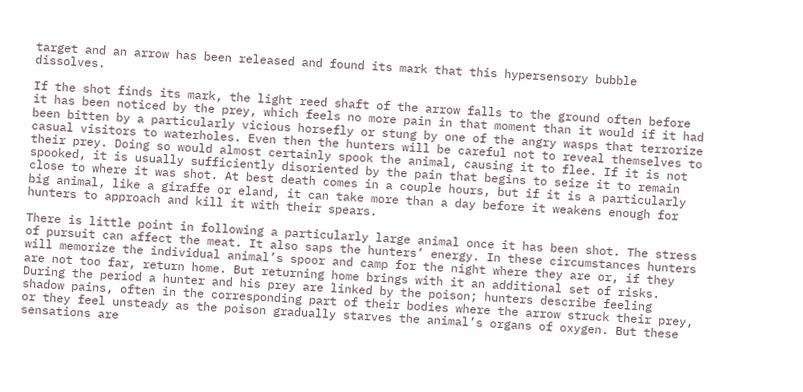target and an arrow has been released and found its mark that this hypersensory bubble dissolves.

If the shot finds its mark, the light reed shaft of the arrow falls to the ground often before it has been noticed by the prey, which feels no more pain in that moment than it would if it had been bitten by a particularly vicious horsefly or stung by one of the angry wasps that terrorize casual visitors to waterholes. Even then the hunters will be careful not to reveal themselves to their prey. Doing so would almost certainly spook the animal, causing it to flee. If it is not spooked, it is usually sufficiently disoriented by the pain that begins to seize it to remain close to where it was shot. At best death comes in a couple hours, but if it is a particularly big animal, like a giraffe or eland, it can take more than a day before it weakens enough for hunters to approach and kill it with their spears.

There is little point in following a particularly large animal once it has been shot. The stress of pursuit can affect the meat. It also saps the hunters’ energy. In these circumstances hunters will memorize the individual animal’s spoor and camp for the night where they are or, if they are not too far, return home. But returning home brings with it an additional set of risks. During the period a hunter and his prey are linked by the poison; hunters describe feeling shadow pains, often in the corresponding part of their bodies where the arrow struck their prey, or they feel unsteady as the poison gradually starves the animal’s organs of oxygen. But these sensations are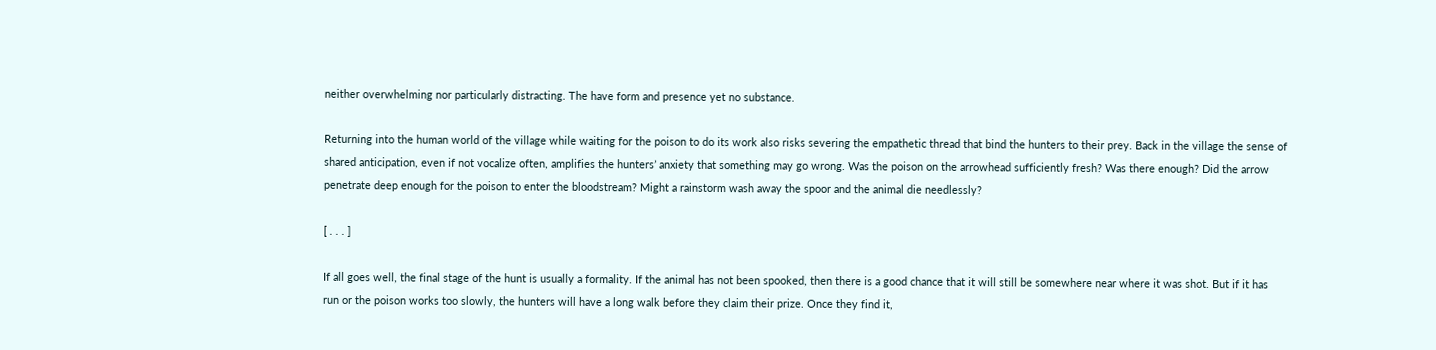neither overwhelming nor particularly distracting. The have form and presence yet no substance.

Returning into the human world of the village while waiting for the poison to do its work also risks severing the empathetic thread that bind the hunters to their prey. Back in the village the sense of shared anticipation, even if not vocalize often, amplifies the hunters’ anxiety that something may go wrong. Was the poison on the arrowhead sufficiently fresh? Was there enough? Did the arrow penetrate deep enough for the poison to enter the bloodstream? Might a rainstorm wash away the spoor and the animal die needlessly?

[ . . . ]

If all goes well, the final stage of the hunt is usually a formality. If the animal has not been spooked, then there is a good chance that it will still be somewhere near where it was shot. But if it has run or the poison works too slowly, the hunters will have a long walk before they claim their prize. Once they find it,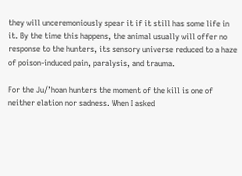they will unceremoniously spear it if it still has some life in it. By the time this happens, the animal usually will offer no response to the hunters, its sensory universe reduced to a haze of poison-induced pain, paralysis, and trauma.

For the Ju/’hoan hunters the moment of the kill is one of neither elation nor sadness. When I asked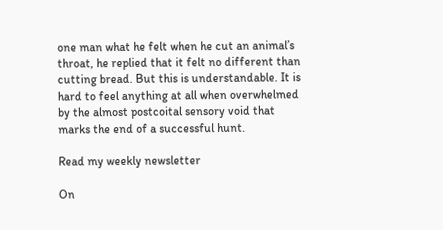one man what he felt when he cut an animal’s throat, he replied that it felt no different than cutting bread. But this is understandable. It is hard to feel anything at all when overwhelmed by the almost postcoital sensory void that marks the end of a successful hunt.

Read my weekly newsletter

On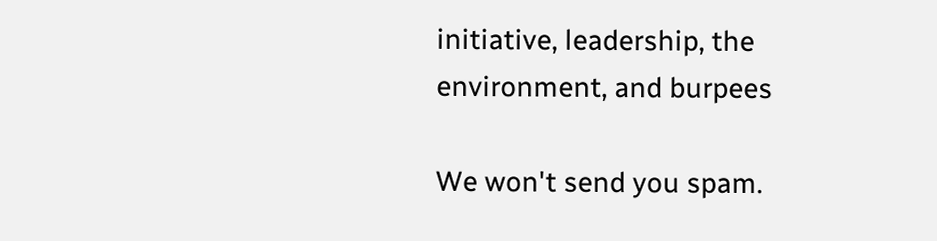initiative, leadership, the environment, and burpees

We won't send you spam.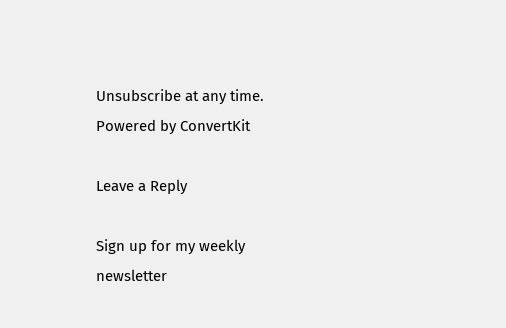Unsubscribe at any time. Powered by ConvertKit

Leave a Reply

Sign up for my weekly newsletter